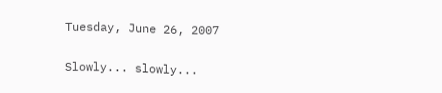Tuesday, June 26, 2007

Slowly... slowly...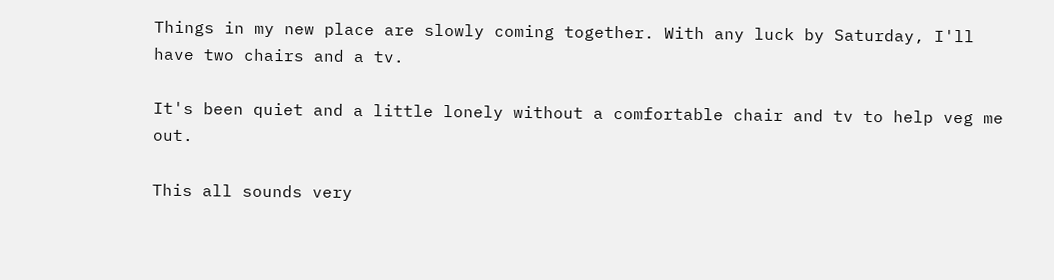Things in my new place are slowly coming together. With any luck by Saturday, I'll have two chairs and a tv.

It's been quiet and a little lonely without a comfortable chair and tv to help veg me out.

This all sounds very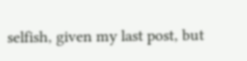selfish, given my last post, but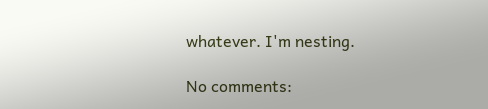whatever. I'm nesting.

No comments: